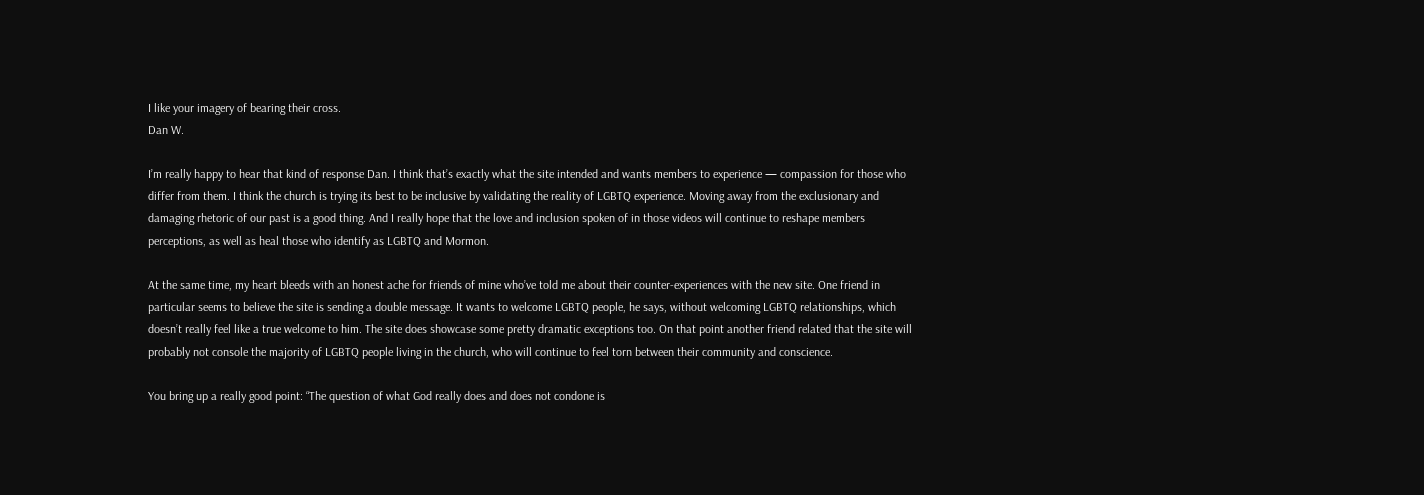I like your imagery of bearing their cross.
Dan W.

I’m really happy to hear that kind of response Dan. I think that’s exactly what the site intended and wants members to experience — compassion for those who differ from them. I think the church is trying its best to be inclusive by validating the reality of LGBTQ experience. Moving away from the exclusionary and damaging rhetoric of our past is a good thing. And I really hope that the love and inclusion spoken of in those videos will continue to reshape members perceptions, as well as heal those who identify as LGBTQ and Mormon.

At the same time, my heart bleeds with an honest ache for friends of mine who’ve told me about their counter-experiences with the new site. One friend in particular seems to believe the site is sending a double message. It wants to welcome LGBTQ people, he says, without welcoming LGBTQ relationships, which doesn’t really feel like a true welcome to him. The site does showcase some pretty dramatic exceptions too. On that point another friend related that the site will probably not console the majority of LGBTQ people living in the church, who will continue to feel torn between their community and conscience.

You bring up a really good point: “The question of what God really does and does not condone is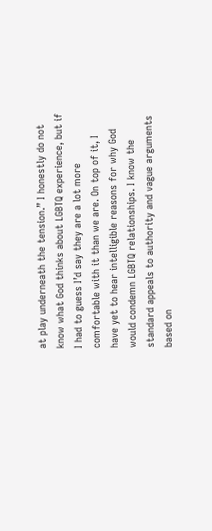at play underneath the tension.” I honestly do not know what God thinks about LGBTQ experience, but if I had to guess I’d say they are a lot more comfortable with it than we are. On top of it, I have yet to hear intelligible reasons for why God would condemn LGBTQ relationships. I know the standard appeals to authority and vague arguments based on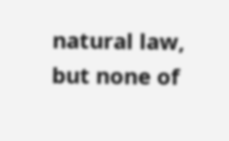natural law, but none of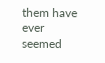them have ever seemed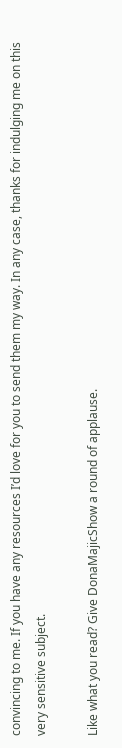convincing to me. If you have any resources I’d love for you to send them my way. In any case, thanks for indulging me on this very sensitive subject.

Like what you read? Give DonaMajicShow a round of applause.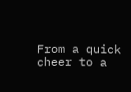From a quick cheer to a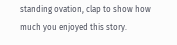standing ovation, clap to show how much you enjoyed this story.